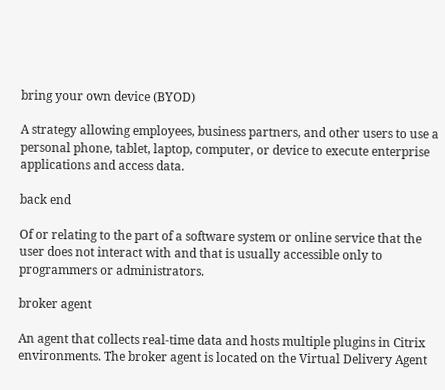bring your own device (BYOD)

A strategy allowing employees, business partners, and other users to use a personal phone, tablet, laptop, computer, or device to execute enterprise applications and access data.

back end

Of or relating to the part of a software system or online service that the user does not interact with and that is usually accessible only to programmers or administrators.

broker agent

An agent that collects real-time data and hosts multiple plugins in Citrix environments. The broker agent is located on the Virtual Delivery Agent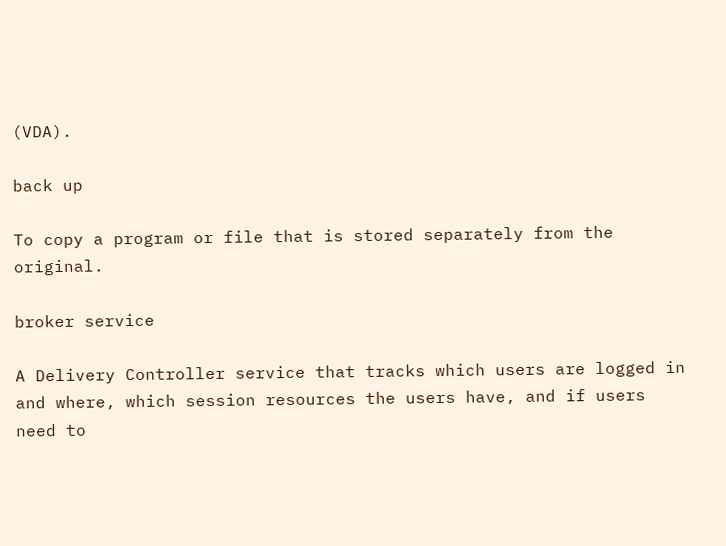(VDA).

back up

To copy a program or file that is stored separately from the original.

broker service

A Delivery Controller service that tracks which users are logged in and where, which session resources the users have, and if users need to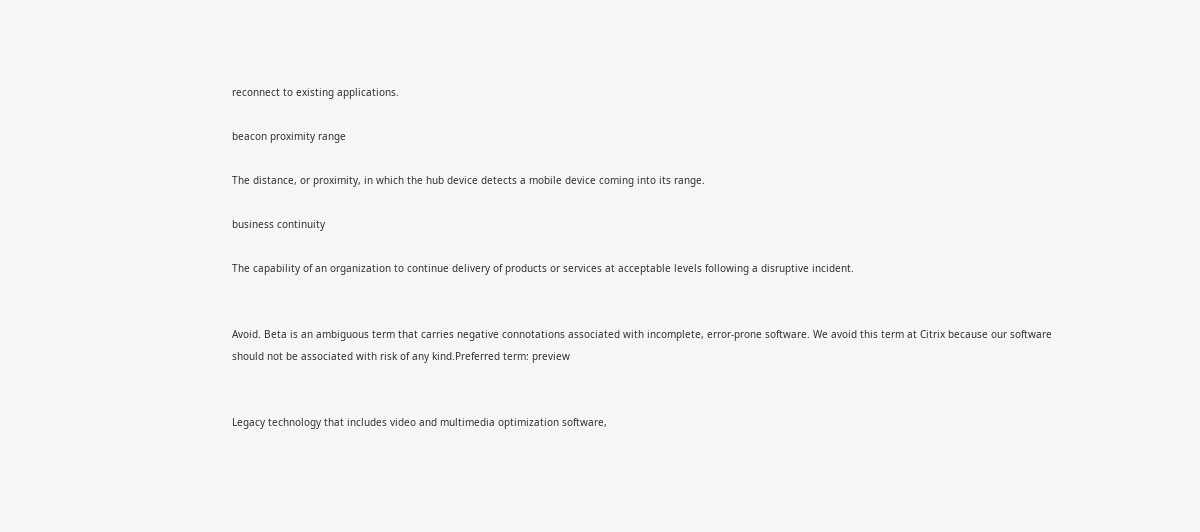reconnect to existing applications.

beacon proximity range

The distance, or proximity, in which the hub device detects a mobile device coming into its range.

business continuity

The capability of an organization to continue delivery of products or services at acceptable levels following a disruptive incident.


Avoid. Beta is an ambiguous term that carries negative connotations associated with incomplete, error-prone software. We avoid this term at Citrix because our software should not be associated with risk of any kind.Preferred term: preview


Legacy technology that includes video and multimedia optimization software,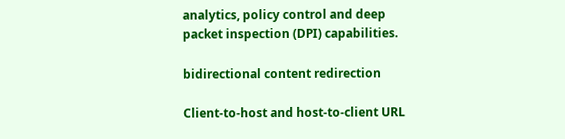analytics, policy control and deep packet inspection (DPI) capabilities.

bidirectional content redirection

Client-to-host and host-to-client URL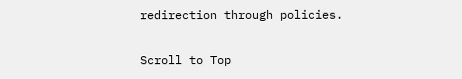redirection through policies.

Scroll to Top